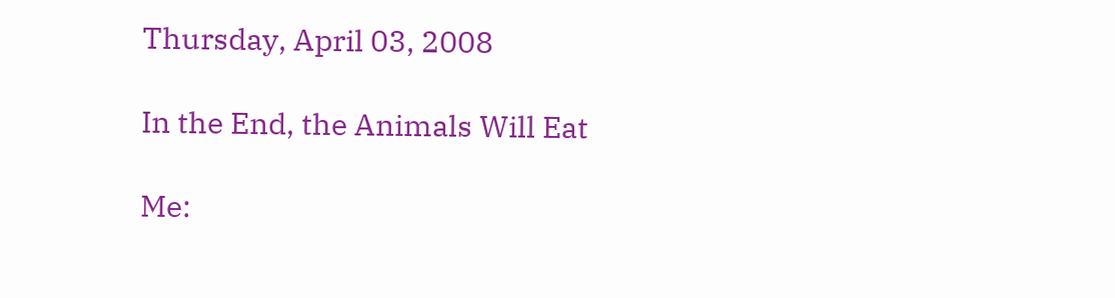Thursday, April 03, 2008

In the End, the Animals Will Eat

Me: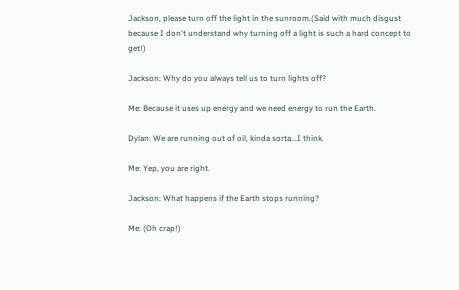Jackson, please turn off the light in the sunroom.(Said with much disgust because I don't understand why turning off a light is such a hard concept to get!)

Jackson: Why do you always tell us to turn lights off?

Me: Because it uses up energy and we need energy to run the Earth.

Dylan: We are running out of oil, kinda sorta...I think.

Me: Yep, you are right.

Jackson: What happens if the Earth stops running?

Me: (Oh crap!)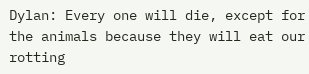Dylan: Every one will die, except for the animals because they will eat our rotting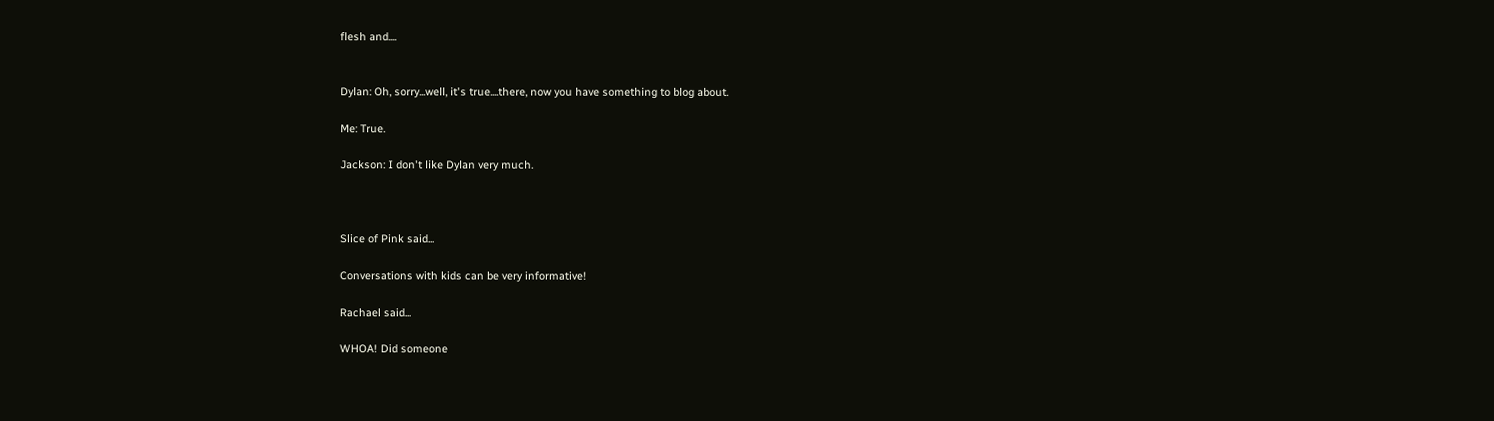flesh and....


Dylan: Oh, sorry...well, it's true....there, now you have something to blog about.

Me: True.

Jackson: I don't like Dylan very much.



Slice of Pink said...

Conversations with kids can be very informative!

Rachael said...

WHOA! Did someone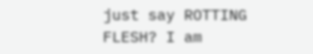just say ROTTING FLESH? I am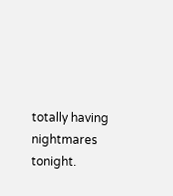totally having nightmares tonight.